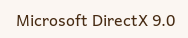Microsoft DirectX 9.0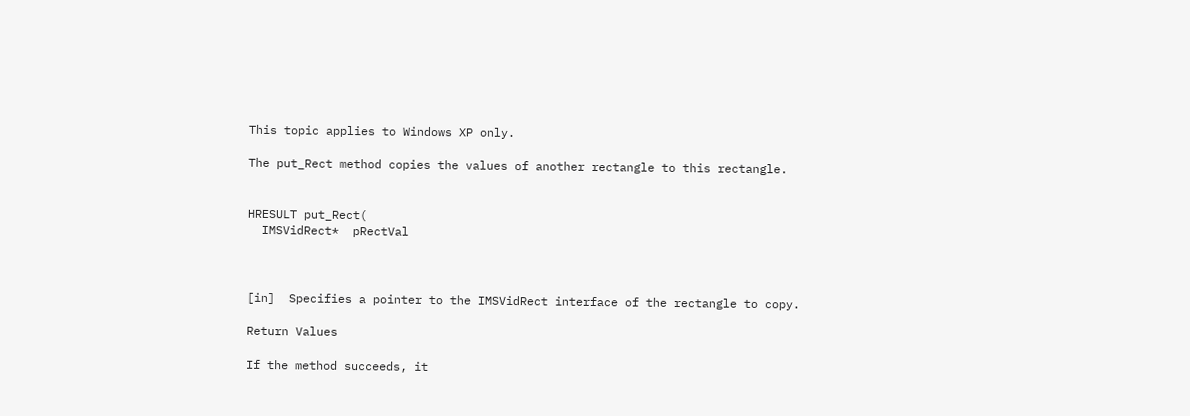This topic applies to Windows XP only.

The put_Rect method copies the values of another rectangle to this rectangle.


HRESULT put_Rect(
  IMSVidRect*  pRectVal



[in]  Specifies a pointer to the IMSVidRect interface of the rectangle to copy.

Return Values

If the method succeeds, it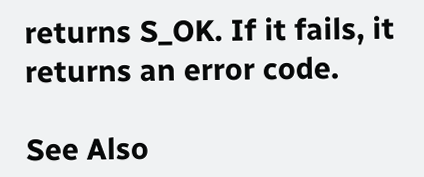returns S_OK. If it fails, it returns an error code.

See Also